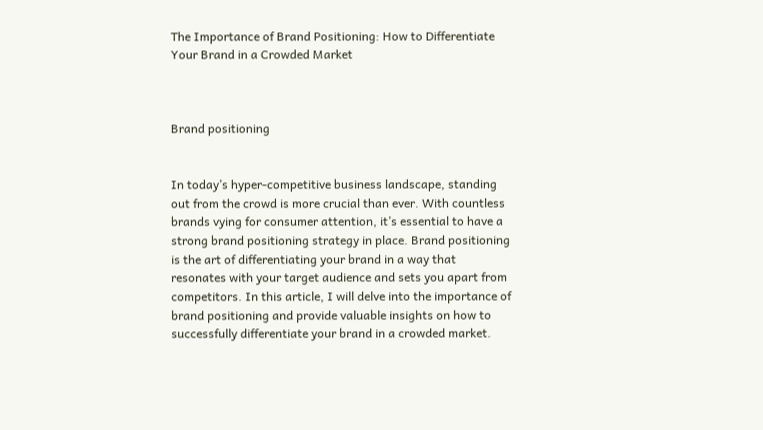The Importance of Brand Positioning: How to Differentiate Your Brand in a Crowded Market



Brand positioning


In today’s hyper-competitive business landscape, standing out from the crowd is more crucial than ever. With countless brands vying for consumer attention, it’s essential to have a strong brand positioning strategy in place. Brand positioning is the art of differentiating your brand in a way that resonates with your target audience and sets you apart from competitors. In this article, I will delve into the importance of brand positioning and provide valuable insights on how to successfully differentiate your brand in a crowded market.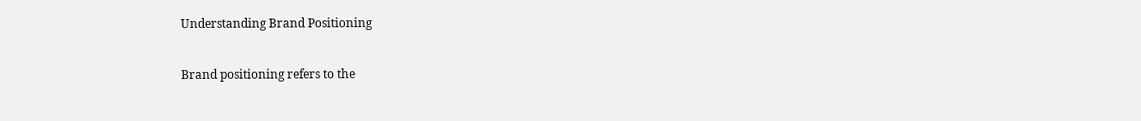Understanding Brand Positioning

Brand positioning refers to the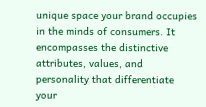unique space your brand occupies in the minds of consumers. It encompasses the distinctive attributes, values, and personality that differentiate your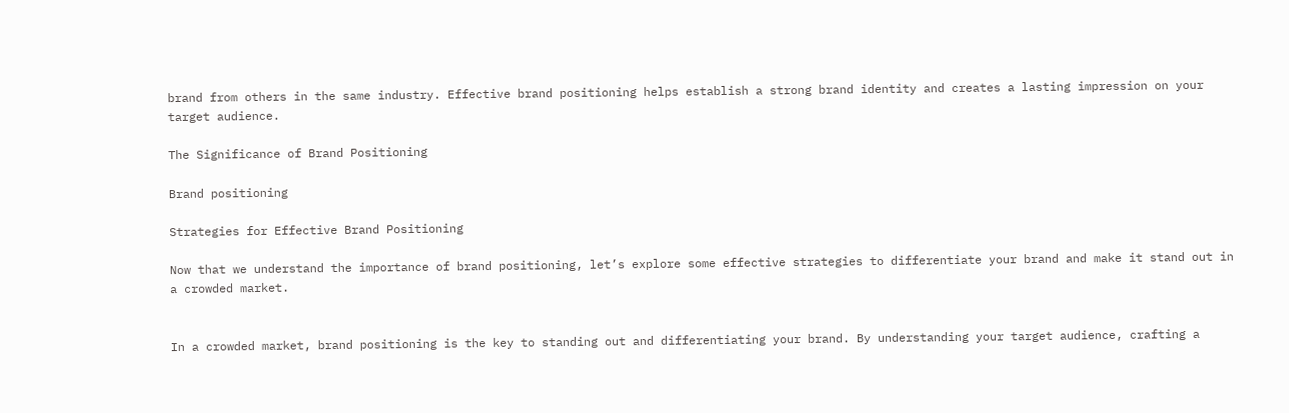brand from others in the same industry. Effective brand positioning helps establish a strong brand identity and creates a lasting impression on your target audience.

The Significance of Brand Positioning

Brand positioning

Strategies for Effective Brand Positioning

Now that we understand the importance of brand positioning, let’s explore some effective strategies to differentiate your brand and make it stand out in a crowded market.


In a crowded market, brand positioning is the key to standing out and differentiating your brand. By understanding your target audience, crafting a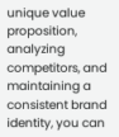unique value proposition, analyzing competitors, and maintaining a consistent brand identity, you can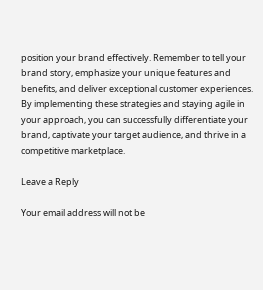position your brand effectively. Remember to tell your brand story, emphasize your unique features and benefits, and deliver exceptional customer experiences. By implementing these strategies and staying agile in your approach, you can successfully differentiate your brand, captivate your target audience, and thrive in a competitive marketplace.

Leave a Reply

Your email address will not be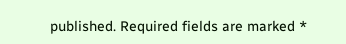published. Required fields are marked *